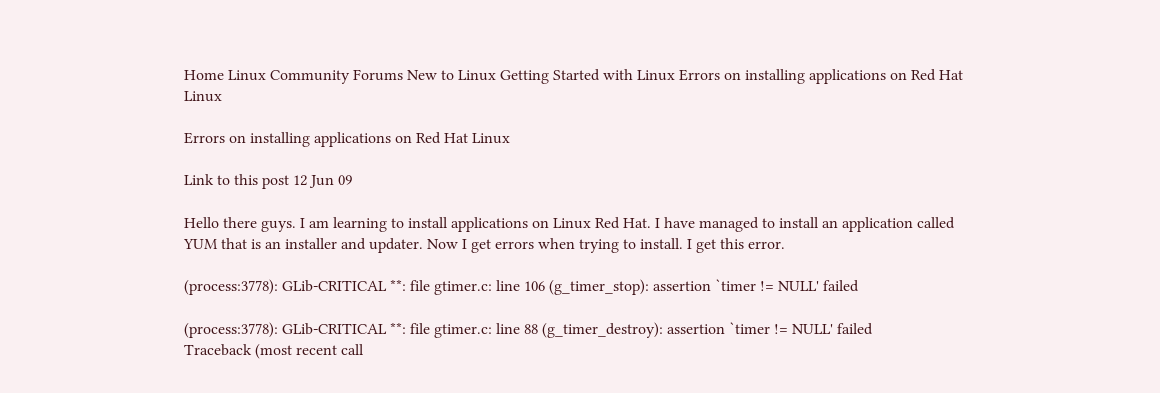Home Linux Community Forums New to Linux Getting Started with Linux Errors on installing applications on Red Hat Linux

Errors on installing applications on Red Hat Linux

Link to this post 12 Jun 09

Hello there guys. I am learning to install applications on Linux Red Hat. I have managed to install an application called YUM that is an installer and updater. Now I get errors when trying to install. I get this error.

(process:3778): GLib-CRITICAL **: file gtimer.c: line 106 (g_timer_stop): assertion `timer != NULL' failed

(process:3778): GLib-CRITICAL **: file gtimer.c: line 88 (g_timer_destroy): assertion `timer != NULL' failed
Traceback (most recent call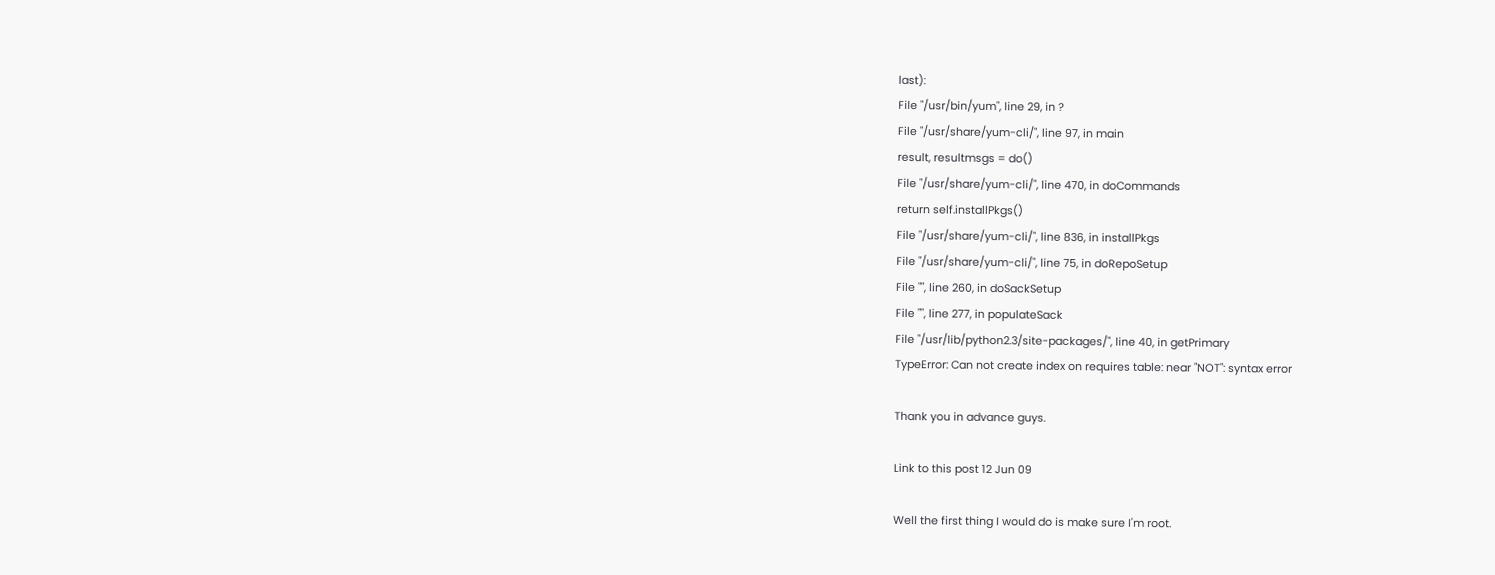last):
File "/usr/bin/yum", line 29, in ?
File "/usr/share/yum-cli/", line 97, in main
result, resultmsgs = do()
File "/usr/share/yum-cli/", line 470, in doCommands
return self.installPkgs()
File "/usr/share/yum-cli/", line 836, in installPkgs
File "/usr/share/yum-cli/", line 75, in doRepoSetup
File "", line 260, in doSackSetup
File "", line 277, in populateSack
File "/usr/lib/python2.3/site-packages/", line 40, in getPrimary
TypeError: Can not create index on requires table: near "NOT": syntax error

Thank you in advance guys.

Link to this post 12 Jun 09

Well the first thing I would do is make sure I'm root.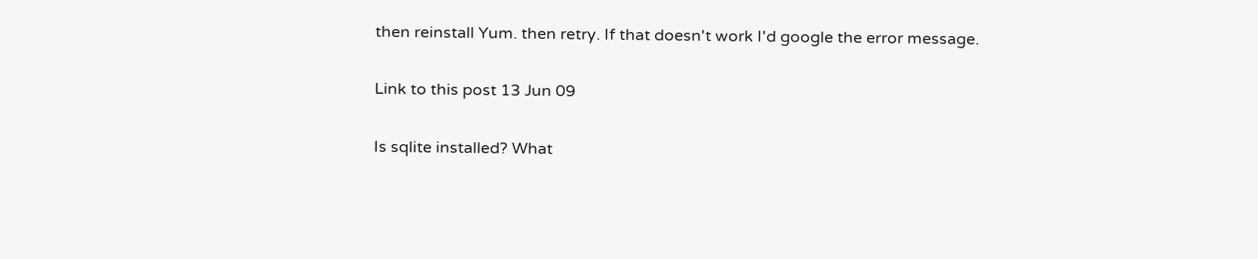then reinstall Yum. then retry. If that doesn't work I'd google the error message.

Link to this post 13 Jun 09

Is sqlite installed? What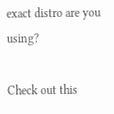exact distro are you using?

Check out this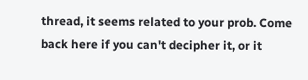thread, it seems related to your prob. Come back here if you can't decipher it, or it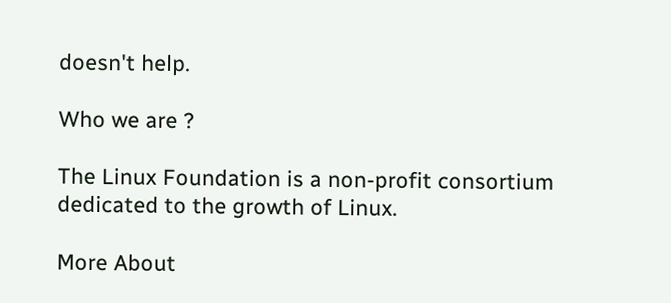doesn't help.

Who we are ?

The Linux Foundation is a non-profit consortium dedicated to the growth of Linux.

More About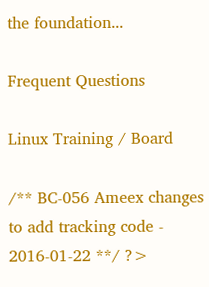the foundation...

Frequent Questions

Linux Training / Board

/** BC-056 Ameex changes to add tracking code - 2016-01-22 **/ ?>